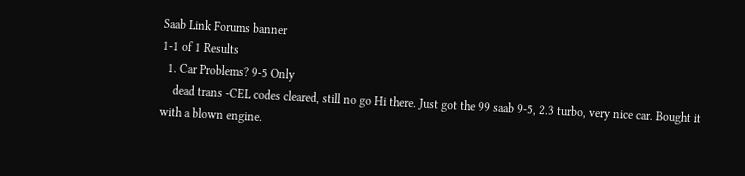Saab Link Forums banner
1-1 of 1 Results
  1. Car Problems? 9-5 Only
    dead trans -CEL codes cleared, still no go Hi there. Just got the 99 saab 9-5, 2.3 turbo, very nice car. Bought it with a blown engine.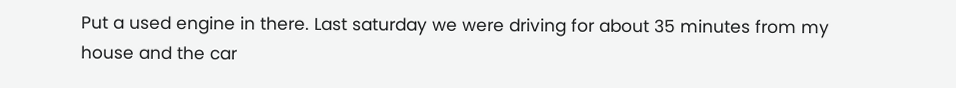Put a used engine in there. Last saturday we were driving for about 35 minutes from my house and the car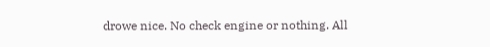drowe nice. No check engine or nothing. All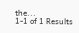the...
1-1 of 1 Results